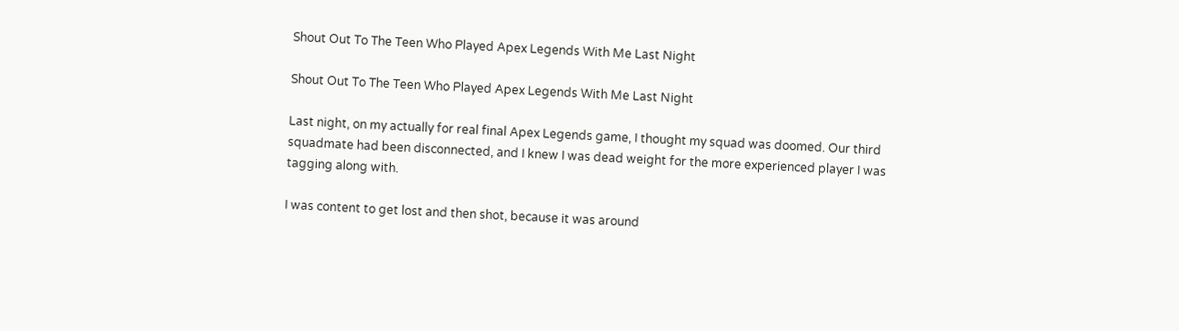Shout Out To The Teen Who Played Apex Legends With Me Last Night

Shout Out To The Teen Who Played Apex Legends With Me Last Night

Last night, on my actually for real final Apex Legends game, I thought my squad was doomed. Our third squadmate had been disconnected, and I knew I was dead weight for the more experienced player I was tagging along with.

I was content to get lost and then shot, because it was around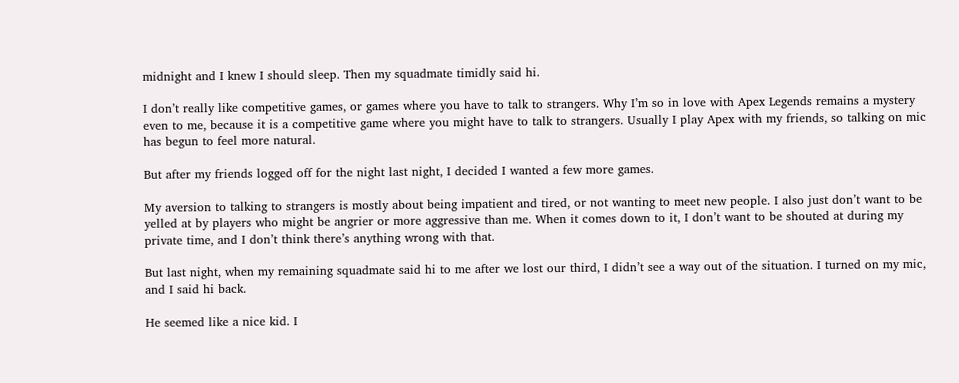midnight and I knew I should sleep. Then my squadmate timidly said hi.

I don’t really like competitive games, or games where you have to talk to strangers. Why I’m so in love with Apex Legends remains a mystery even to me, because it is a competitive game where you might have to talk to strangers. Usually I play Apex with my friends, so talking on mic has begun to feel more natural.

But after my friends logged off for the night last night, I decided I wanted a few more games.

My aversion to talking to strangers is mostly about being impatient and tired, or not wanting to meet new people. I also just don’t want to be yelled at by players who might be angrier or more aggressive than me. When it comes down to it, I don’t want to be shouted at during my private time, and I don’t think there’s anything wrong with that.

But last night, when my remaining squadmate said hi to me after we lost our third, I didn’t see a way out of the situation. I turned on my mic, and I said hi back.

He seemed like a nice kid. I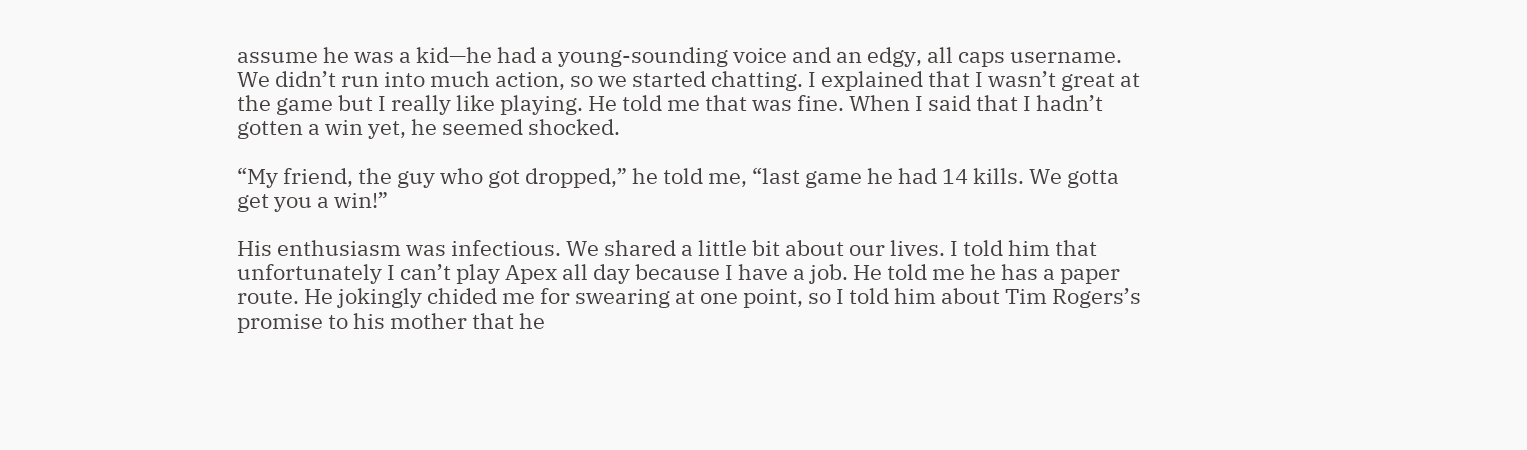assume he was a kid—he had a young-sounding voice and an edgy, all caps username. We didn’t run into much action, so we started chatting. I explained that I wasn’t great at the game but I really like playing. He told me that was fine. When I said that I hadn’t gotten a win yet, he seemed shocked.

“My friend, the guy who got dropped,” he told me, “last game he had 14 kills. We gotta get you a win!”

His enthusiasm was infectious. We shared a little bit about our lives. I told him that unfortunately I can’t play Apex all day because I have a job. He told me he has a paper route. He jokingly chided me for swearing at one point, so I told him about Tim Rogers’s promise to his mother that he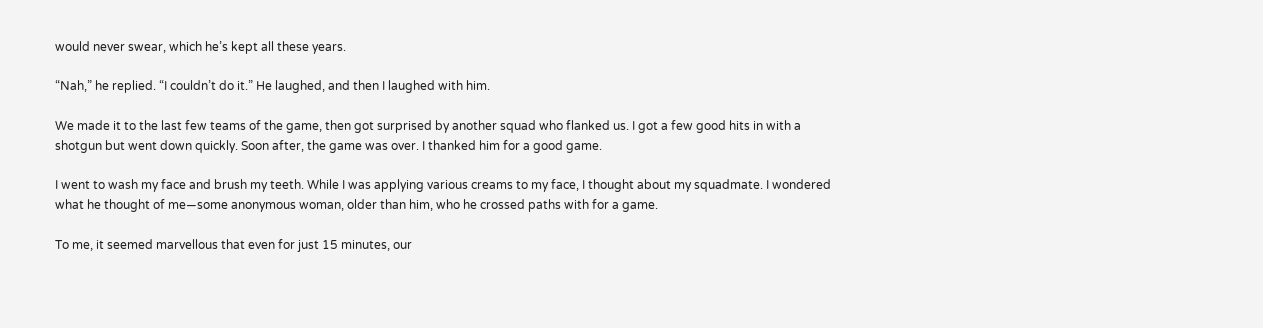would never swear, which he’s kept all these years.

“Nah,” he replied. “I couldn’t do it.” He laughed, and then I laughed with him.

We made it to the last few teams of the game, then got surprised by another squad who flanked us. I got a few good hits in with a shotgun but went down quickly. Soon after, the game was over. I thanked him for a good game.

I went to wash my face and brush my teeth. While I was applying various creams to my face, I thought about my squadmate. I wondered what he thought of me—some anonymous woman, older than him, who he crossed paths with for a game.

To me, it seemed marvellous that even for just 15 minutes, our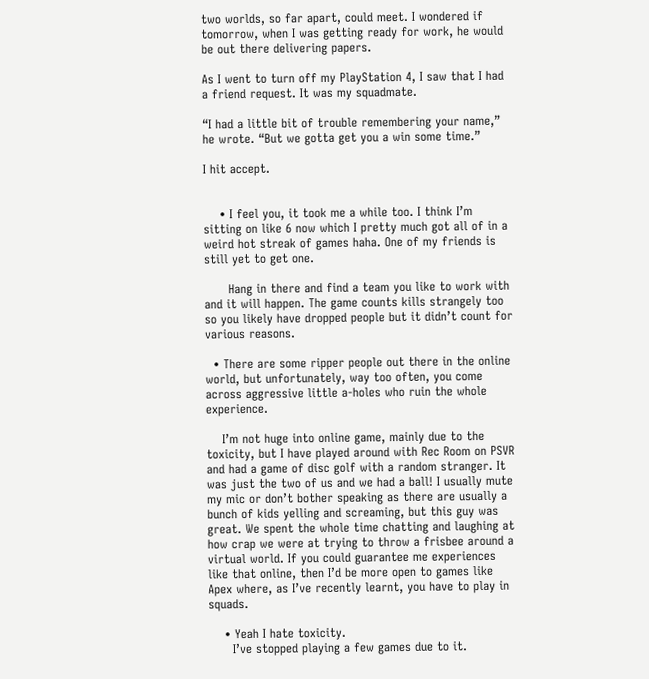two worlds, so far apart, could meet. I wondered if tomorrow, when I was getting ready for work, he would be out there delivering papers.

As I went to turn off my PlayStation 4, I saw that I had a friend request. It was my squadmate.

“I had a little bit of trouble remembering your name,” he wrote. “But we gotta get you a win some time.”

I hit accept.


    • I feel you, it took me a while too. I think I’m sitting on like 6 now which I pretty much got all of in a weird hot streak of games haha. One of my friends is still yet to get one.

      Hang in there and find a team you like to work with and it will happen. The game counts kills strangely too so you likely have dropped people but it didn’t count for various reasons.

  • There are some ripper people out there in the online world, but unfortunately, way too often, you come across aggressive little a-holes who ruin the whole experience.

    I’m not huge into online game, mainly due to the toxicity, but I have played around with Rec Room on PSVR and had a game of disc golf with a random stranger. It was just the two of us and we had a ball! I usually mute my mic or don’t bother speaking as there are usually a bunch of kids yelling and screaming, but this guy was great. We spent the whole time chatting and laughing at how crap we were at trying to throw a frisbee around a virtual world. If you could guarantee me experiences like that online, then I’d be more open to games like Apex where, as I’ve recently learnt, you have to play in squads.

    • Yeah I hate toxicity.
      I’ve stopped playing a few games due to it.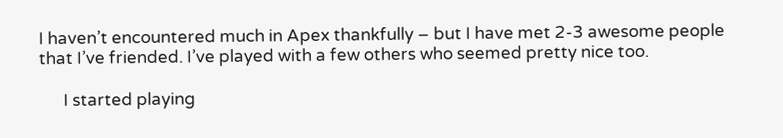I haven’t encountered much in Apex thankfully – but I have met 2-3 awesome people that I’ve friended. I’ve played with a few others who seemed pretty nice too.

      I started playing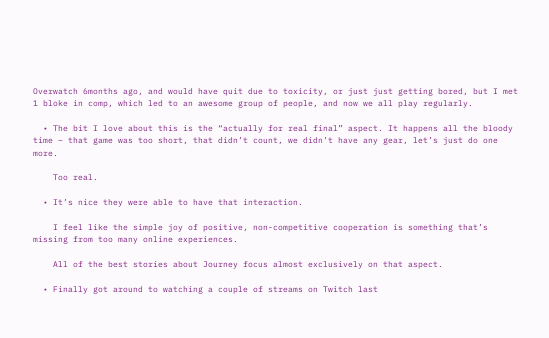Overwatch 6months ago, and would have quit due to toxicity, or just just getting bored, but I met 1 bloke in comp, which led to an awesome group of people, and now we all play regularly.

  • The bit I love about this is the “actually for real final” aspect. It happens all the bloody time – that game was too short, that didn’t count, we didn’t have any gear, let’s just do one more.

    Too real.

  • It’s nice they were able to have that interaction.

    I feel like the simple joy of positive, non-competitive cooperation is something that’s missing from too many online experiences.

    All of the best stories about Journey focus almost exclusively on that aspect.

  • Finally got around to watching a couple of streams on Twitch last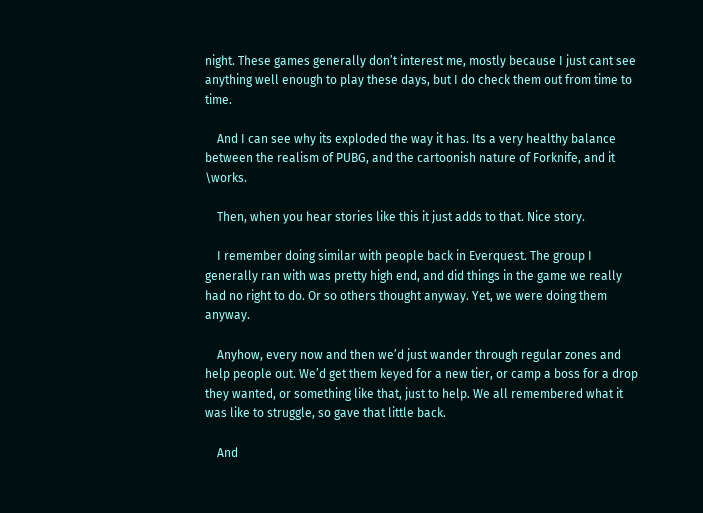night. These games generally don’t interest me, mostly because I just cant see anything well enough to play these days, but I do check them out from time to time.

    And I can see why its exploded the way it has. Its a very healthy balance between the realism of PUBG, and the cartoonish nature of Forknife, and it \works.

    Then, when you hear stories like this it just adds to that. Nice story.

    I remember doing similar with people back in Everquest. The group I generally ran with was pretty high end, and did things in the game we really had no right to do. Or so others thought anyway. Yet, we were doing them anyway.

    Anyhow, every now and then we’d just wander through regular zones and help people out. We’d get them keyed for a new tier, or camp a boss for a drop they wanted, or something like that, just to help. We all remembered what it was like to struggle, so gave that little back.

    And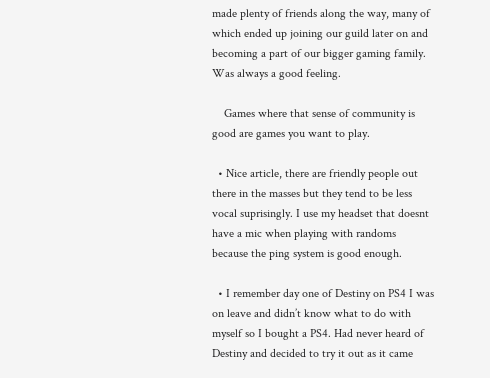made plenty of friends along the way, many of which ended up joining our guild later on and becoming a part of our bigger gaming family. Was always a good feeling.

    Games where that sense of community is good are games you want to play.

  • Nice article, there are friendly people out there in the masses but they tend to be less vocal suprisingly. I use my headset that doesnt have a mic when playing with randoms because the ping system is good enough.

  • I remember day one of Destiny on PS4 I was on leave and didn’t know what to do with myself so I bought a PS4. Had never heard of Destiny and decided to try it out as it came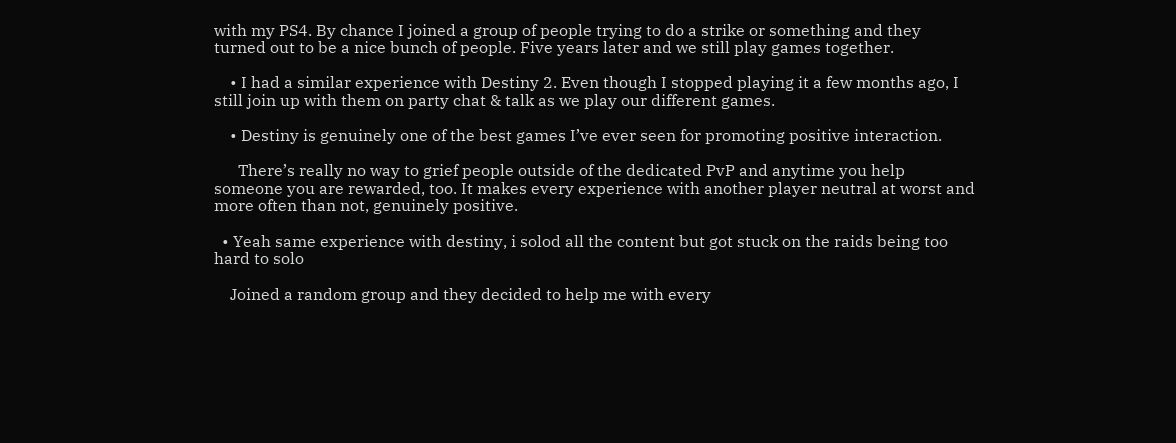with my PS4. By chance I joined a group of people trying to do a strike or something and they turned out to be a nice bunch of people. Five years later and we still play games together.

    • I had a similar experience with Destiny 2. Even though I stopped playing it a few months ago, I still join up with them on party chat & talk as we play our different games.

    • Destiny is genuinely one of the best games I’ve ever seen for promoting positive interaction.

      There’s really no way to grief people outside of the dedicated PvP and anytime you help someone you are rewarded, too. It makes every experience with another player neutral at worst and more often than not, genuinely positive.

  • Yeah same experience with destiny, i solod all the content but got stuck on the raids being too hard to solo

    Joined a random group and they decided to help me with every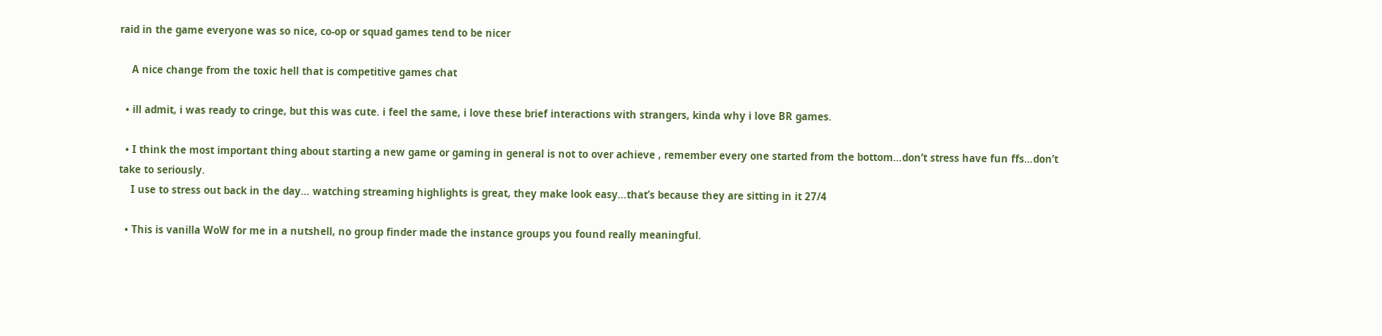raid in the game everyone was so nice, co-op or squad games tend to be nicer

    A nice change from the toxic hell that is competitive games chat

  • ill admit, i was ready to cringe, but this was cute. i feel the same, i love these brief interactions with strangers, kinda why i love BR games.

  • I think the most important thing about starting a new game or gaming in general is not to over achieve , remember every one started from the bottom…don’t stress have fun ffs…don’t take to seriously.
    I use to stress out back in the day… watching streaming highlights is great, they make look easy…that’s because they are sitting in it 27/4

  • This is vanilla WoW for me in a nutshell, no group finder made the instance groups you found really meaningful.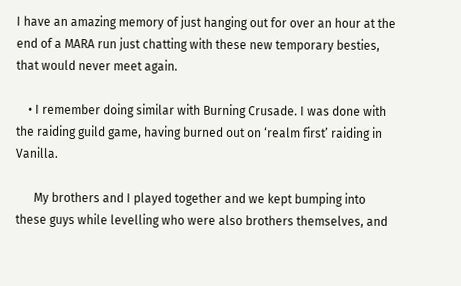I have an amazing memory of just hanging out for over an hour at the end of a MARA run just chatting with these new temporary besties, that would never meet again.

    • I remember doing similar with Burning Crusade. I was done with the raiding guild game, having burned out on ‘realm first’ raiding in Vanilla.

      My brothers and I played together and we kept bumping into these guys while levelling who were also brothers themselves, and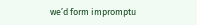we’d form impromptu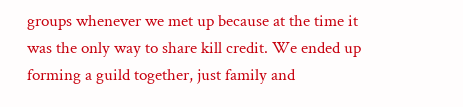groups whenever we met up because at the time it was the only way to share kill credit. We ended up forming a guild together, just family and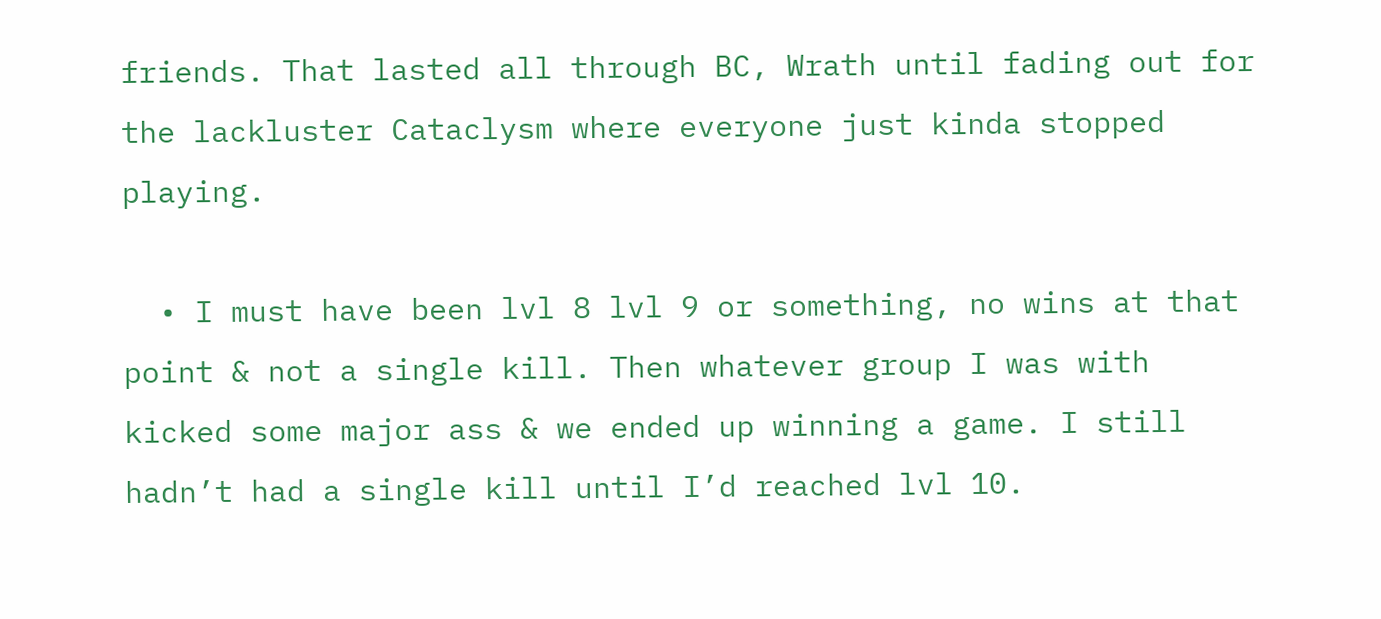friends. That lasted all through BC, Wrath until fading out for the lackluster Cataclysm where everyone just kinda stopped playing.

  • I must have been lvl 8 lvl 9 or something, no wins at that point & not a single kill. Then whatever group I was with kicked some major ass & we ended up winning a game. I still hadn’t had a single kill until I’d reached lvl 10.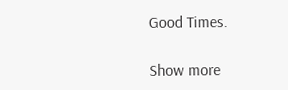Good Times.

Show more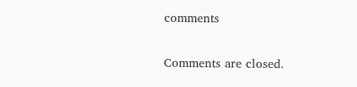comments

Comments are closed.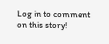Log in to comment on this story!